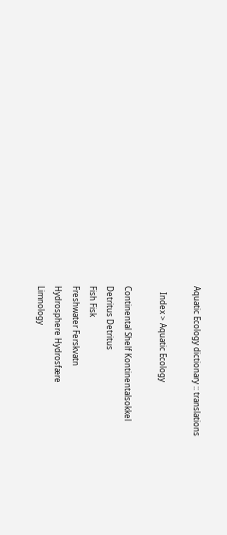Aquatic Ecology dictionary :: translations

   Index > Aquatic Ecology

Continental Shelf Kontinentalsokkel
Detritus Detritus
Fish Fisk
Freshwater Ferskvatn
Hydrosphere Hydrosfære
Limnology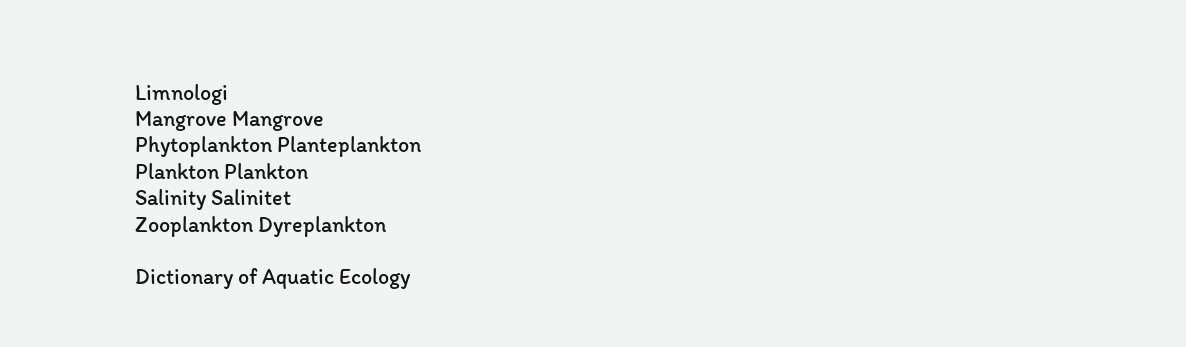Limnologi
Mangrove Mangrove
Phytoplankton Planteplankton
Plankton Plankton
Salinity Salinitet
Zooplankton Dyreplankton

Dictionary of Aquatic Ecology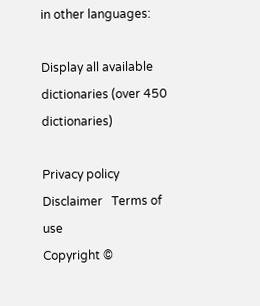in other languages:

Display all available dictionaries (over 450 dictionaries)

Privacy policy   Disclaimer   Terms of use
Copyright ©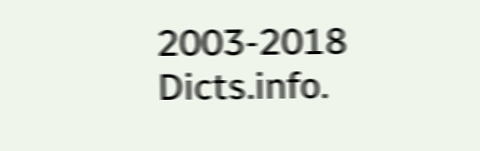2003-2018 Dicts.info.